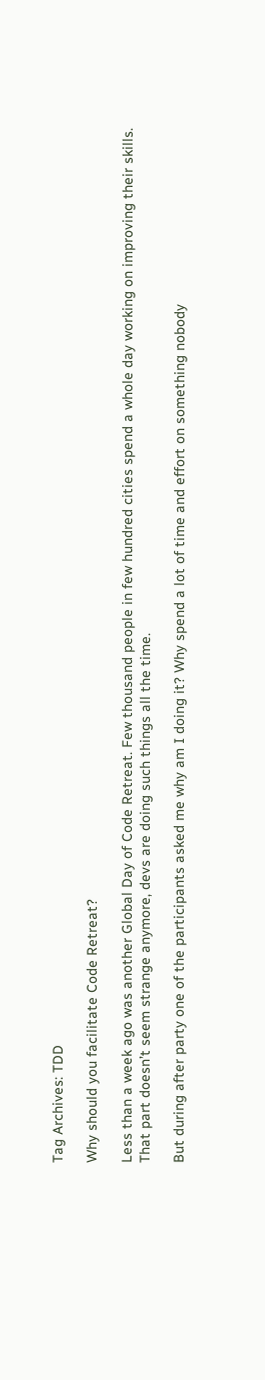Tag Archives: TDD

Why should you facilitate Code Retreat?

Less than a week ago was another Global Day of Code Retreat. Few thousand people in few hundred cities spend a whole day working on improving their skills. That part doesn’t seem strange anymore, devs are doing such things all the time.

But during after party one of the participants asked me why am I doing it? Why spend a lot of time and effort on something nobody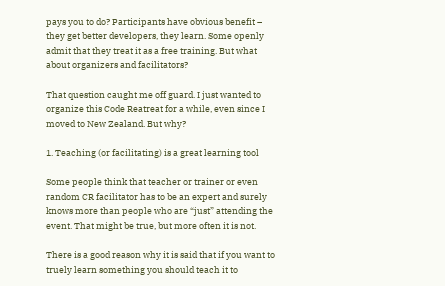pays you to do? Participants have obvious benefit – they get better developers, they learn. Some openly admit that they treat it as a free training. But what about organizers and facilitators?

That question caught me off guard. I just wanted to organize this Code Reatreat for a while, even since I moved to New Zealand. But why?

1. Teaching (or facilitating) is a great learning tool

Some people think that teacher or trainer or even random CR facilitator has to be an expert and surely knows more than people who are “just” attending the event. That might be true, but more often it is not.

There is a good reason why it is said that if you want to truely learn something you should teach it to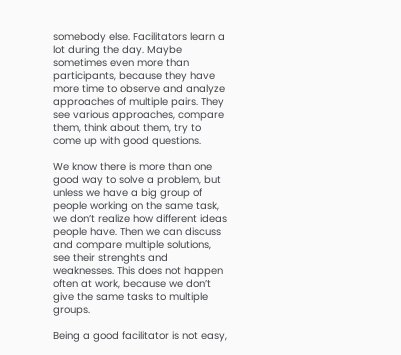somebody else. Facilitators learn a lot during the day. Maybe sometimes even more than participants, because they have more time to observe and analyze approaches of multiple pairs. They see various approaches, compare them, think about them, try to come up with good questions.

We know there is more than one good way to solve a problem, but unless we have a big group of people working on the same task, we don’t realize how different ideas people have. Then we can discuss and compare multiple solutions, see their strenghts and weaknesses. This does not happen often at work, because we don’t give the same tasks to multiple groups.

Being a good facilitator is not easy,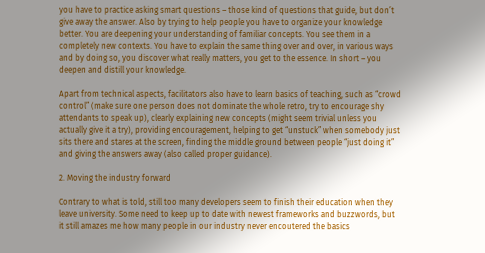you have to practice asking smart questions – those kind of questions that guide, but don’t give away the answer. Also by trying to help people you have to organize your knowledge better. You are deepening your understanding of familiar concepts. You see them in a completely new contexts. You have to explain the same thing over and over, in various ways and by doing so, you discover what really matters, you get to the essence. In short – you deepen and distill your knowledge.

Apart from technical aspects, facilitators also have to learn basics of teaching, such as “crowd control” (make sure one person does not dominate the whole retro, try to encourage shy attendants to speak up), clearly explaining new concepts (might seem trivial unless you actually give it a try), providing encouragement, helping to get “unstuck” when somebody just sits there and stares at the screen, finding the middle ground between people “just doing it” and giving the answers away (also called proper guidance).

2. Moving the industry forward

Contrary to what is told, still too many developers seem to finish their education when they leave university. Some need to keep up to date with newest frameworks and buzzwords, but it still amazes me how many people in our industry never encoutered the basics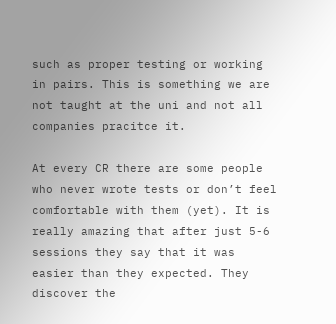such as proper testing or working in pairs. This is something we are not taught at the uni and not all companies pracitce it.

At every CR there are some people who never wrote tests or don’t feel comfortable with them (yet). It is really amazing that after just 5-6 sessions they say that it was easier than they expected. They discover the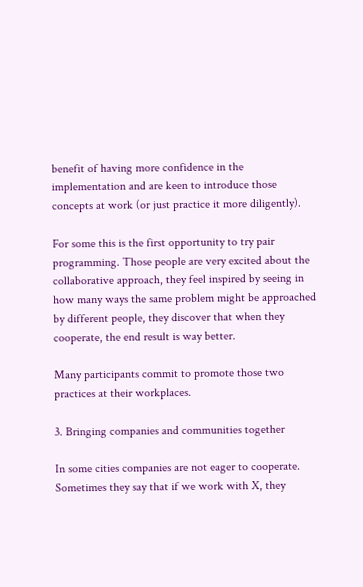benefit of having more confidence in the implementation and are keen to introduce those concepts at work (or just practice it more diligently).

For some this is the first opportunity to try pair programming. Those people are very excited about the collaborative approach, they feel inspired by seeing in how many ways the same problem might be approached by different people, they discover that when they cooperate, the end result is way better.

Many participants commit to promote those two practices at their workplaces.

3. Bringing companies and communities together

In some cities companies are not eager to cooperate. Sometimes they say that if we work with X, they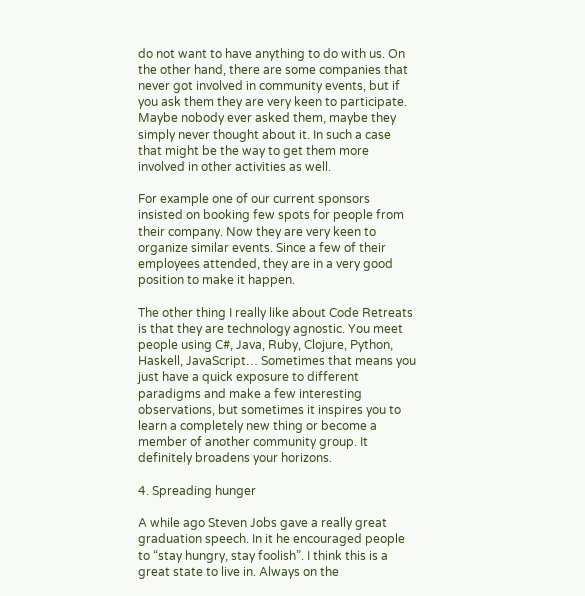do not want to have anything to do with us. On the other hand, there are some companies that never got involved in community events, but if you ask them they are very keen to participate. Maybe nobody ever asked them, maybe they simply never thought about it. In such a case that might be the way to get them more involved in other activities as well.

For example one of our current sponsors insisted on booking few spots for people from their company. Now they are very keen to organize similar events. Since a few of their employees attended, they are in a very good position to make it happen.

The other thing I really like about Code Retreats is that they are technology agnostic. You meet people using C#, Java, Ruby, Clojure, Python, Haskell, JavaScript… Sometimes that means you just have a quick exposure to different paradigms and make a few interesting observations, but sometimes it inspires you to learn a completely new thing or become a member of another community group. It definitely broadens your horizons.

4. Spreading hunger

A while ago Steven Jobs gave a really great graduation speech. In it he encouraged people to “stay hungry, stay foolish”. I think this is a great state to live in. Always on the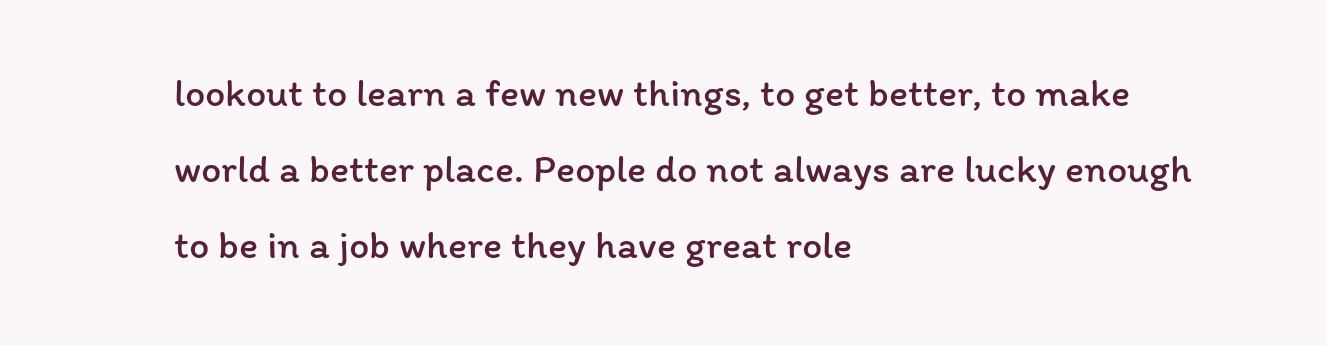lookout to learn a few new things, to get better, to make world a better place. People do not always are lucky enough to be in a job where they have great role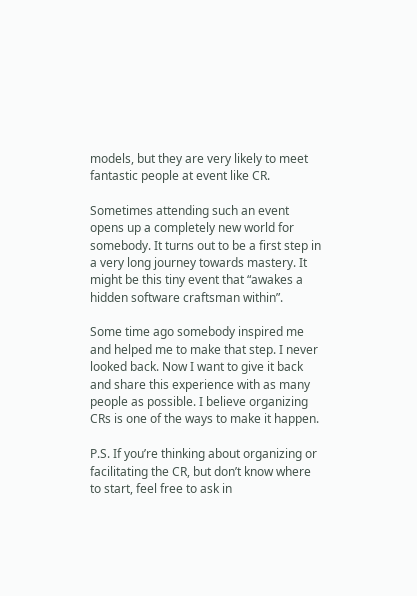models, but they are very likely to meet fantastic people at event like CR.

Sometimes attending such an event opens up a completely new world for somebody. It turns out to be a first step in a very long journey towards mastery. It might be this tiny event that “awakes a hidden software craftsman within”.

Some time ago somebody inspired me and helped me to make that step. I never looked back. Now I want to give it back and share this experience with as many people as possible. I believe organizing CRs is one of the ways to make it happen.

P.S. If you’re thinking about organizing or facilitating the CR, but don’t know where to start, feel free to ask in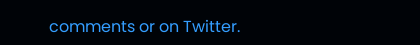comments or on Twitter.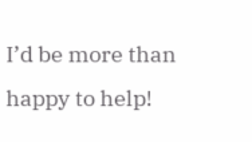I’d be more than happy to help!